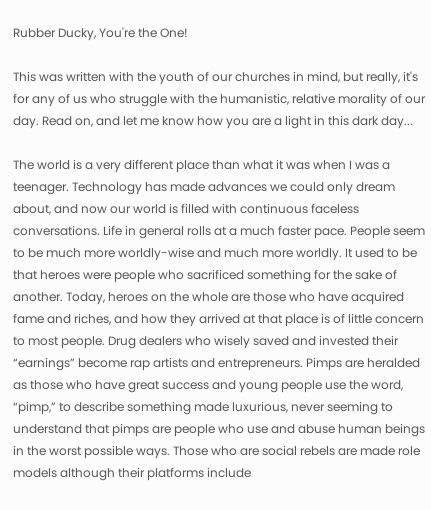Rubber Ducky, You're the One!

This was written with the youth of our churches in mind, but really, it's for any of us who struggle with the humanistic, relative morality of our day. Read on, and let me know how you are a light in this dark day...

The world is a very different place than what it was when I was a teenager. Technology has made advances we could only dream about, and now our world is filled with continuous faceless conversations. Life in general rolls at a much faster pace. People seem to be much more worldly-wise and much more worldly. It used to be that heroes were people who sacrificed something for the sake of another. Today, heroes on the whole are those who have acquired fame and riches, and how they arrived at that place is of little concern to most people. Drug dealers who wisely saved and invested their “earnings” become rap artists and entrepreneurs. Pimps are heralded as those who have great success and young people use the word, “pimp,” to describe something made luxurious, never seeming to understand that pimps are people who use and abuse human beings in the worst possible ways. Those who are social rebels are made role models although their platforms include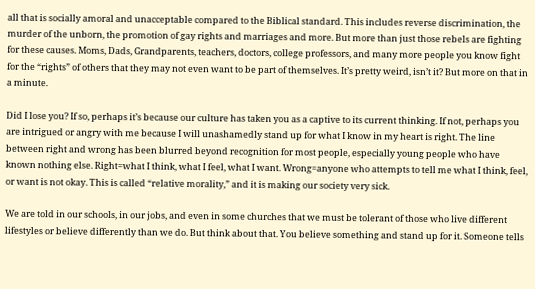all that is socially amoral and unacceptable compared to the Biblical standard. This includes reverse discrimination, the murder of the unborn, the promotion of gay rights and marriages and more. But more than just those rebels are fighting for these causes. Moms, Dads, Grandparents, teachers, doctors, college professors, and many more people you know fight for the “rights” of others that they may not even want to be part of themselves. It’s pretty weird, isn’t it? But more on that in a minute.

Did I lose you? If so, perhaps it’s because our culture has taken you as a captive to its current thinking. If not, perhaps you are intrigued or angry with me because I will unashamedly stand up for what I know in my heart is right. The line between right and wrong has been blurred beyond recognition for most people, especially young people who have known nothing else. Right=what I think, what I feel, what I want. Wrong=anyone who attempts to tell me what I think, feel, or want is not okay. This is called “relative morality,” and it is making our society very sick.

We are told in our schools, in our jobs, and even in some churches that we must be tolerant of those who live different lifestyles or believe differently than we do. But think about that. You believe something and stand up for it. Someone tells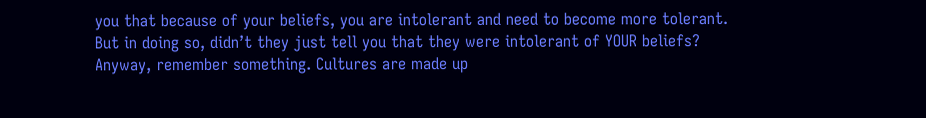you that because of your beliefs, you are intolerant and need to become more tolerant. But in doing so, didn’t they just tell you that they were intolerant of YOUR beliefs? Anyway, remember something. Cultures are made up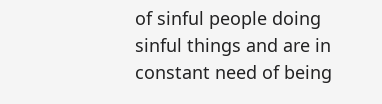of sinful people doing sinful things and are in constant need of being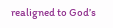realigned to God’s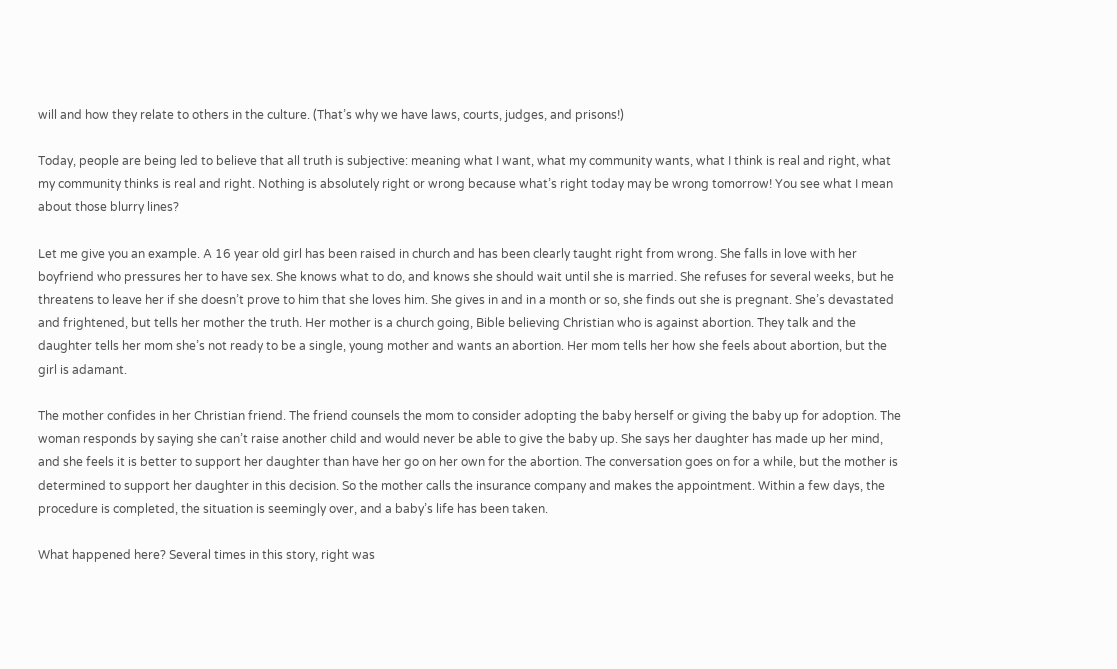will and how they relate to others in the culture. (That’s why we have laws, courts, judges, and prisons!)

Today, people are being led to believe that all truth is subjective: meaning what I want, what my community wants, what I think is real and right, what my community thinks is real and right. Nothing is absolutely right or wrong because what’s right today may be wrong tomorrow! You see what I mean about those blurry lines?

Let me give you an example. A 16 year old girl has been raised in church and has been clearly taught right from wrong. She falls in love with her boyfriend who pressures her to have sex. She knows what to do, and knows she should wait until she is married. She refuses for several weeks, but he threatens to leave her if she doesn’t prove to him that she loves him. She gives in and in a month or so, she finds out she is pregnant. She’s devastated and frightened, but tells her mother the truth. Her mother is a church going, Bible believing Christian who is against abortion. They talk and the daughter tells her mom she’s not ready to be a single, young mother and wants an abortion. Her mom tells her how she feels about abortion, but the girl is adamant.

The mother confides in her Christian friend. The friend counsels the mom to consider adopting the baby herself or giving the baby up for adoption. The woman responds by saying she can’t raise another child and would never be able to give the baby up. She says her daughter has made up her mind, and she feels it is better to support her daughter than have her go on her own for the abortion. The conversation goes on for a while, but the mother is determined to support her daughter in this decision. So the mother calls the insurance company and makes the appointment. Within a few days, the procedure is completed, the situation is seemingly over, and a baby’s life has been taken.

What happened here? Several times in this story, right was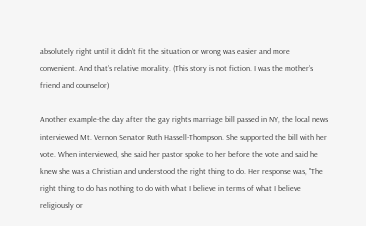absolutely right until it didn’t fit the situation or wrong was easier and more convenient. And that’s relative morality. (This story is not fiction. I was the mother’s friend and counselor)

Another example-the day after the gay rights marriage bill passed in NY, the local news interviewed Mt. Vernon Senator Ruth Hassell-Thompson. She supported the bill with her vote. When interviewed, she said her pastor spoke to her before the vote and said he knew she was a Christian and understood the right thing to do. Her response was, "The right thing to do has nothing to do with what I believe in terms of what I believe religiously or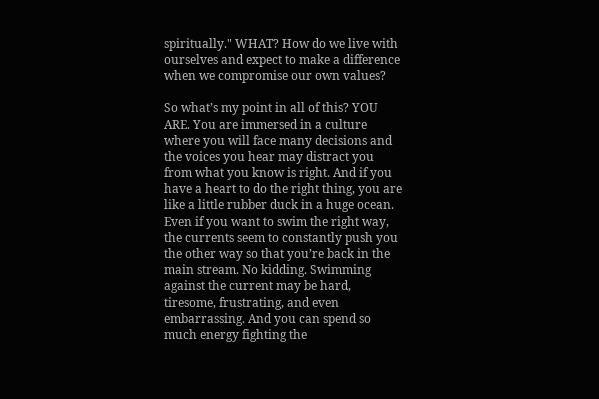spiritually." WHAT? How do we live with ourselves and expect to make a difference when we compromise our own values?

So what’s my point in all of this? YOU ARE. You are immersed in a culture where you will face many decisions and the voices you hear may distract you from what you know is right. And if you have a heart to do the right thing, you are like a little rubber duck in a huge ocean. Even if you want to swim the right way, the currents seem to constantly push you the other way so that you’re back in the main stream. No kidding. Swimming against the current may be hard, tiresome, frustrating, and even embarrassing. And you can spend so much energy fighting the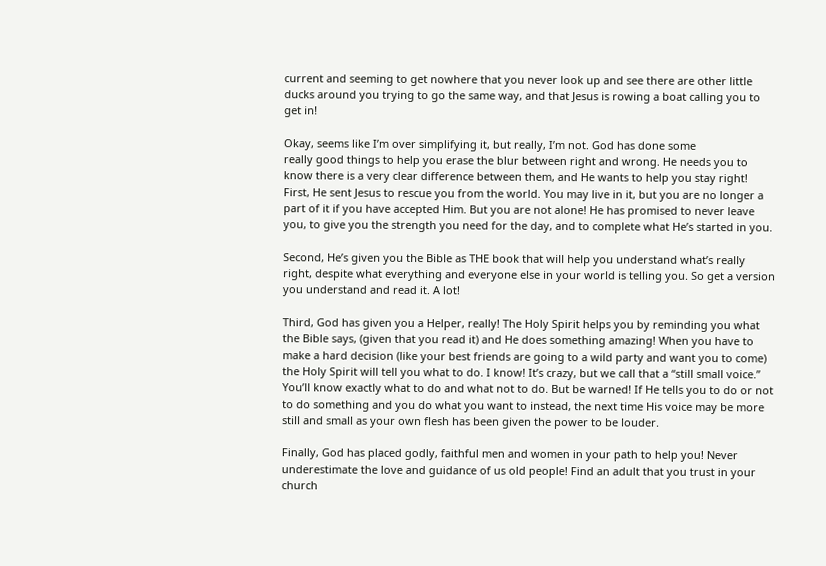current and seeming to get nowhere that you never look up and see there are other little ducks around you trying to go the same way, and that Jesus is rowing a boat calling you to get in!

Okay, seems like I’m over simplifying it, but really, I’m not. God has done some
really good things to help you erase the blur between right and wrong. He needs you to know there is a very clear difference between them, and He wants to help you stay right! First, He sent Jesus to rescue you from the world. You may live in it, but you are no longer a part of it if you have accepted Him. But you are not alone! He has promised to never leave you, to give you the strength you need for the day, and to complete what He’s started in you.

Second, He’s given you the Bible as THE book that will help you understand what’s really right, despite what everything and everyone else in your world is telling you. So get a version you understand and read it. A lot!

Third, God has given you a Helper, really! The Holy Spirit helps you by reminding you what the Bible says, (given that you read it) and He does something amazing! When you have to make a hard decision (like your best friends are going to a wild party and want you to come) the Holy Spirit will tell you what to do. I know! It’s crazy, but we call that a “still small voice.” You’ll know exactly what to do and what not to do. But be warned! If He tells you to do or not to do something and you do what you want to instead, the next time His voice may be more still and small as your own flesh has been given the power to be louder.

Finally, God has placed godly, faithful men and women in your path to help you! Never underestimate the love and guidance of us old people! Find an adult that you trust in your church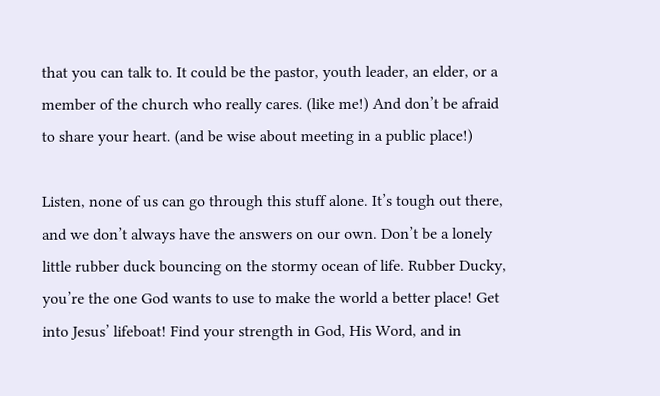that you can talk to. It could be the pastor, youth leader, an elder, or a member of the church who really cares. (like me!) And don’t be afraid to share your heart. (and be wise about meeting in a public place!)

Listen, none of us can go through this stuff alone. It’s tough out there, and we don’t always have the answers on our own. Don’t be a lonely little rubber duck bouncing on the stormy ocean of life. Rubber Ducky, you’re the one God wants to use to make the world a better place! Get into Jesus’ lifeboat! Find your strength in God, His Word, and in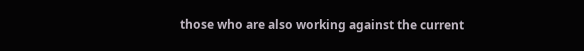those who are also working against the current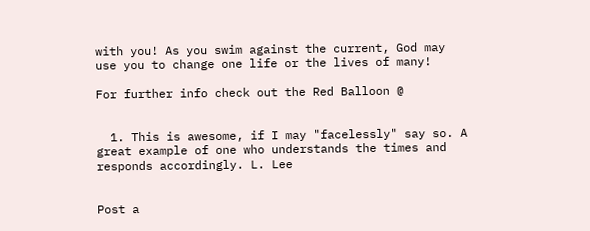with you! As you swim against the current, God may use you to change one life or the lives of many!

For further info check out the Red Balloon @


  1. This is awesome, if I may "facelessly" say so. A great example of one who understands the times and responds accordingly. L. Lee


Post a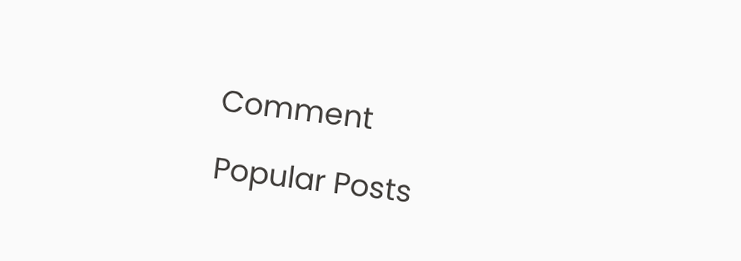Comment

Popular Posts